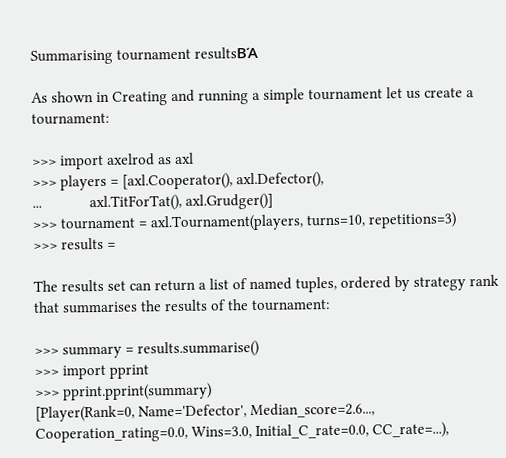Summarising tournament resultsΒΆ

As shown in Creating and running a simple tournament let us create a tournament:

>>> import axelrod as axl
>>> players = [axl.Cooperator(), axl.Defector(),
...            axl.TitForTat(), axl.Grudger()]
>>> tournament = axl.Tournament(players, turns=10, repetitions=3)
>>> results =

The results set can return a list of named tuples, ordered by strategy rank that summarises the results of the tournament:

>>> summary = results.summarise()
>>> import pprint
>>> pprint.pprint(summary)
[Player(Rank=0, Name='Defector', Median_score=2.6..., Cooperation_rating=0.0, Wins=3.0, Initial_C_rate=0.0, CC_rate=...),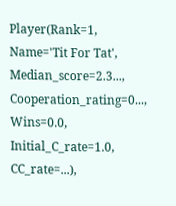Player(Rank=1, Name='Tit For Tat', Median_score=2.3..., Cooperation_rating=0..., Wins=0.0, Initial_C_rate=1.0, CC_rate=...),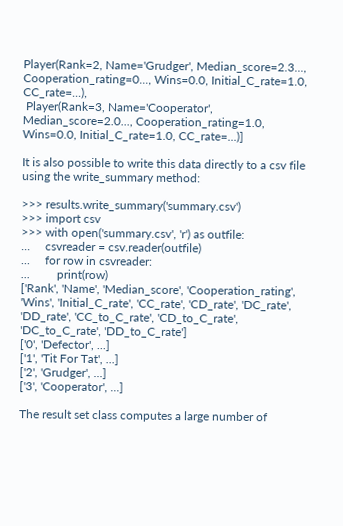Player(Rank=2, Name='Grudger', Median_score=2.3..., Cooperation_rating=0..., Wins=0.0, Initial_C_rate=1.0, CC_rate=...),
 Player(Rank=3, Name='Cooperator', Median_score=2.0..., Cooperation_rating=1.0, Wins=0.0, Initial_C_rate=1.0, CC_rate=...)]

It is also possible to write this data directly to a csv file using the write_summary method:

>>> results.write_summary('summary.csv')
>>> import csv
>>> with open('summary.csv', 'r') as outfile:
...     csvreader = csv.reader(outfile)
...     for row in csvreader:
...         print(row)
['Rank', 'Name', 'Median_score', 'Cooperation_rating', 'Wins', 'Initial_C_rate', 'CC_rate', 'CD_rate', 'DC_rate', 'DD_rate', 'CC_to_C_rate', 'CD_to_C_rate', 'DC_to_C_rate', 'DD_to_C_rate']
['0', 'Defector', ...]
['1', 'Tit For Tat', ...]
['2', 'Grudger', ...]
['3', 'Cooperator', ...]

The result set class computes a large number of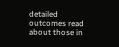detailed outcomes read about those in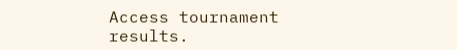Access tournament results.